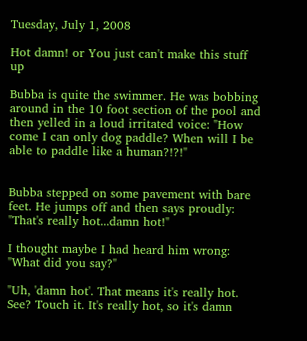Tuesday, July 1, 2008

Hot damn! or You just can't make this stuff up

Bubba is quite the swimmer. He was bobbing around in the 10 foot section of the pool and then yelled in a loud irritated voice: "How come I can only dog paddle? When will I be able to paddle like a human?!?!"


Bubba stepped on some pavement with bare feet. He jumps off and then says proudly: "That's really hot...damn hot!"

I thought maybe I had heard him wrong: "What did you say?"

"Uh, 'damn hot'. That means it's really hot. See? Touch it. It's really hot, so it's damn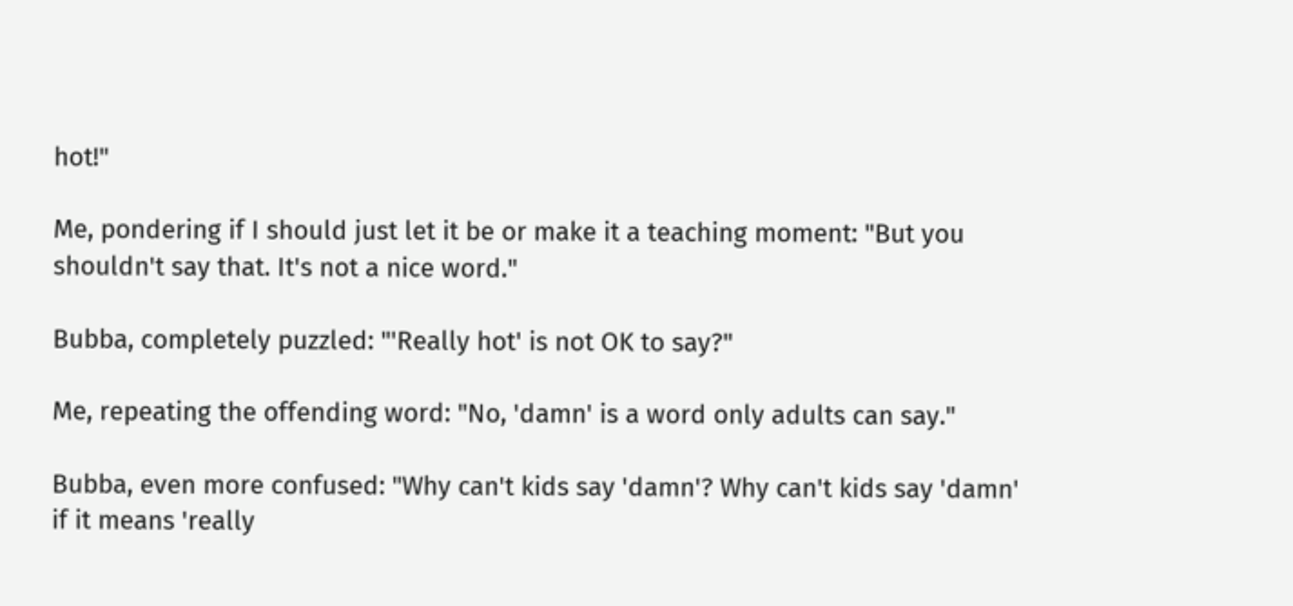hot!"

Me, pondering if I should just let it be or make it a teaching moment: "But you shouldn't say that. It's not a nice word."

Bubba, completely puzzled: "'Really hot' is not OK to say?"

Me, repeating the offending word: "No, 'damn' is a word only adults can say."

Bubba, even more confused: "Why can't kids say 'damn'? Why can't kids say 'damn' if it means 'really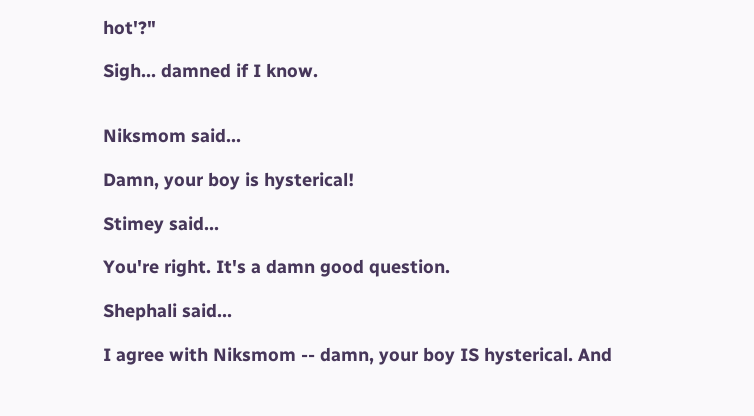hot'?"

Sigh... damned if I know.


Niksmom said...

Damn, your boy is hysterical!

Stimey said...

You're right. It's a damn good question.

Shephali said...

I agree with Niksmom -- damn, your boy IS hysterical. And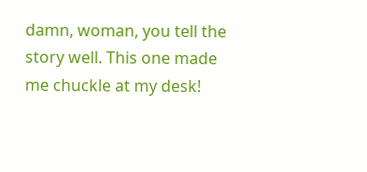damn, woman, you tell the story well. This one made me chuckle at my desk!